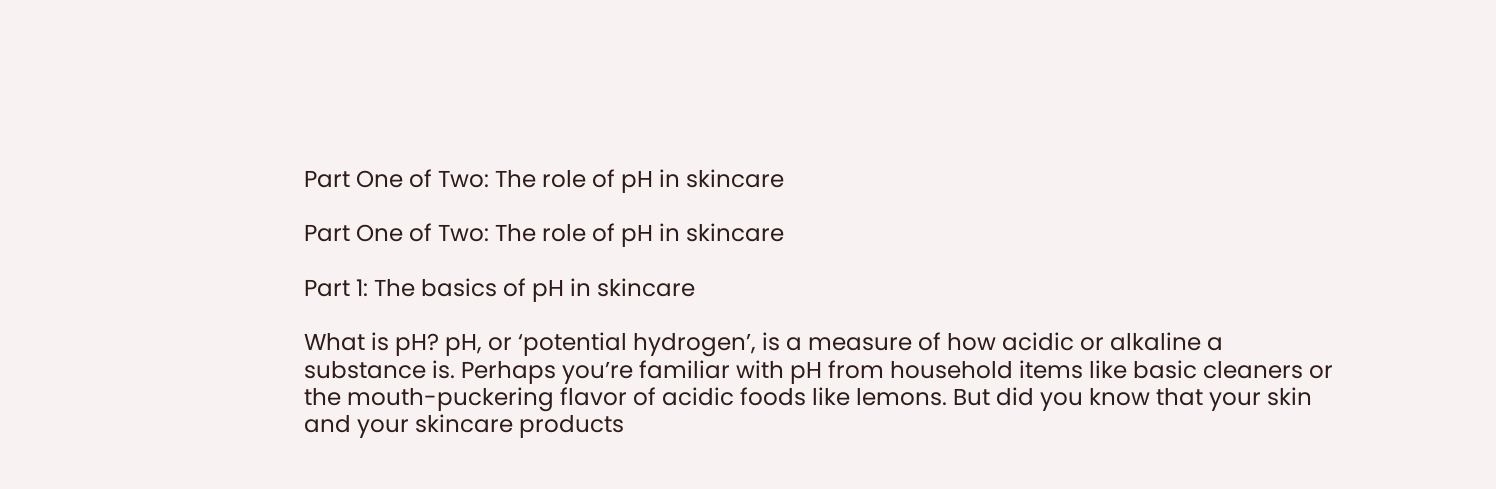Part One of Two: The role of pH in skincare

Part One of Two: The role of pH in skincare

Part 1: The basics of pH in skincare

What is pH? pH, or ‘potential hydrogen’, is a measure of how acidic or alkaline a substance is. Perhaps you’re familiar with pH from household items like basic cleaners or the mouth-puckering flavor of acidic foods like lemons. But did you know that your skin and your skincare products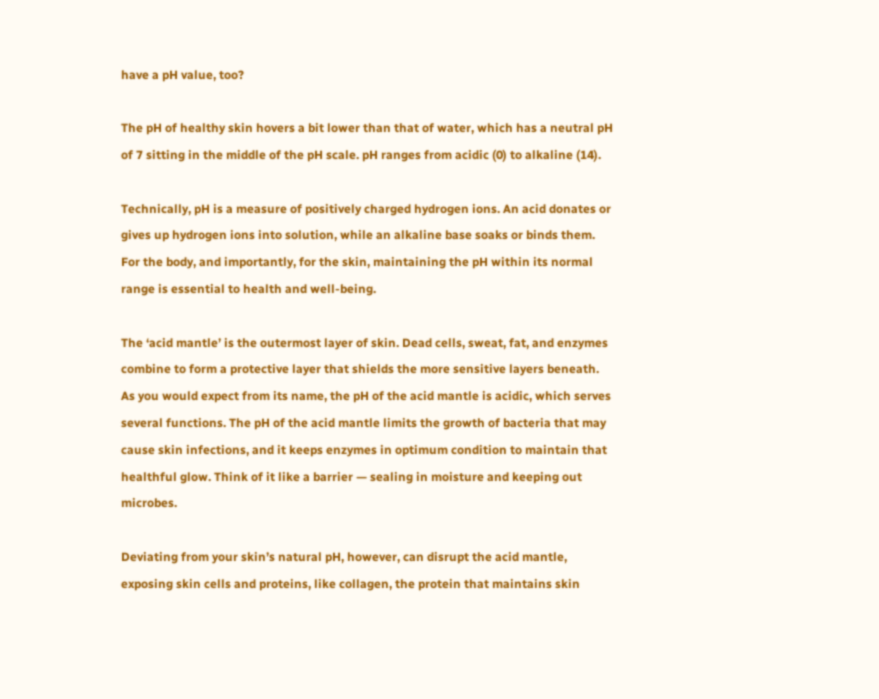have a pH value, too?

The pH of healthy skin hovers a bit lower than that of water, which has a neutral pH of 7 sitting in the middle of the pH scale. pH ranges from acidic (0) to alkaline (14).

Technically, pH is a measure of positively charged hydrogen ions. An acid donates or gives up hydrogen ions into solution, while an alkaline base soaks or binds them. For the body, and importantly, for the skin, maintaining the pH within its normal range is essential to health and well-being.

The ‘acid mantle’ is the outermost layer of skin. Dead cells, sweat, fat, and enzymes combine to form a protective layer that shields the more sensitive layers beneath. As you would expect from its name, the pH of the acid mantle is acidic, which serves several functions. The pH of the acid mantle limits the growth of bacteria that may cause skin infections, and it keeps enzymes in optimum condition to maintain that healthful glow. Think of it like a barrier — sealing in moisture and keeping out microbes.

Deviating from your skin’s natural pH, however, can disrupt the acid mantle, exposing skin cells and proteins, like collagen, the protein that maintains skin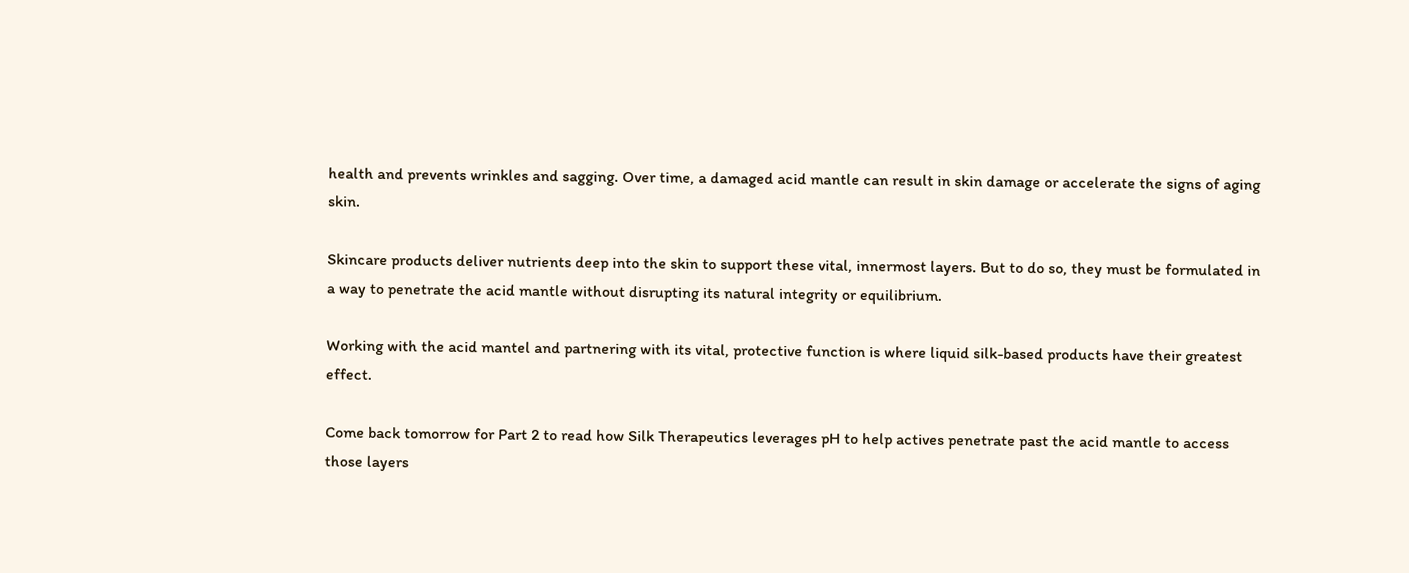health and prevents wrinkles and sagging. Over time, a damaged acid mantle can result in skin damage or accelerate the signs of aging skin.

Skincare products deliver nutrients deep into the skin to support these vital, innermost layers. But to do so, they must be formulated in a way to penetrate the acid mantle without disrupting its natural integrity or equilibrium.

Working with the acid mantel and partnering with its vital, protective function is where liquid silk-based products have their greatest effect.

Come back tomorrow for Part 2 to read how Silk Therapeutics leverages pH to help actives penetrate past the acid mantle to access those layers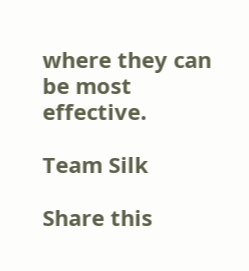where they can be most effective.

Team Silk

Share this